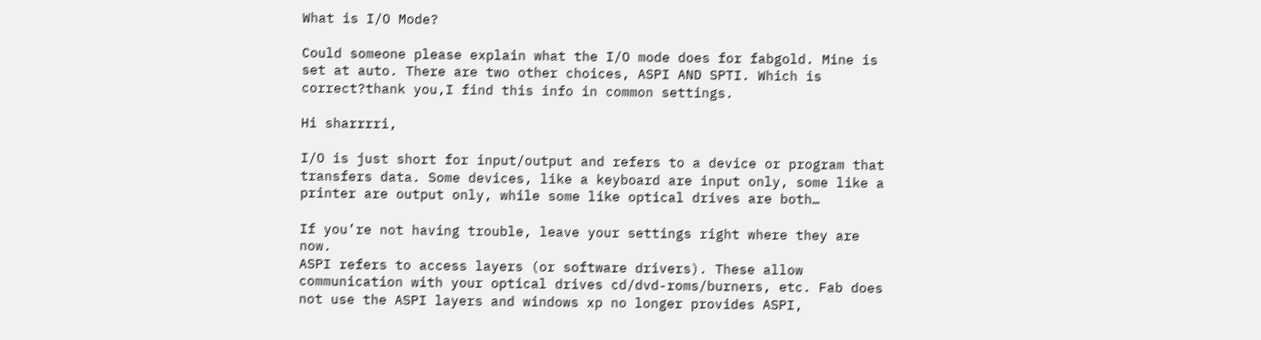What is I/O Mode?

Could someone please explain what the I/O mode does for fabgold. Mine is set at auto. There are two other choices, ASPI AND SPTI. Which is correct?thank you,I find this info in common settings.

Hi sharrrri,

I/O is just short for input/output and refers to a device or program that transfers data. Some devices, like a keyboard are input only, some like a printer are output only, while some like optical drives are both…

If you’re not having trouble, leave your settings right where they are now.
ASPI refers to access layers (or software drivers). These allow communication with your optical drives cd/dvd-roms/burners, etc. Fab does not use the ASPI layers and windows xp no longer provides ASPI,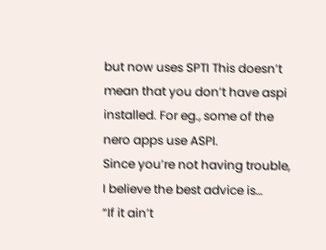but now uses SPTI This doesn’t mean that you don’t have aspi installed. For eg., some of the nero apps use ASPI.
Since you’re not having trouble, I believe the best advice is…
“If it ain’t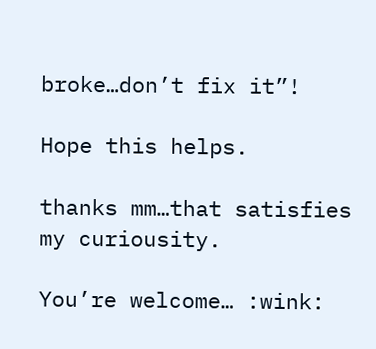broke…don’t fix it”!

Hope this helps.

thanks mm…that satisfies my curiousity.

You’re welcome… :wink: